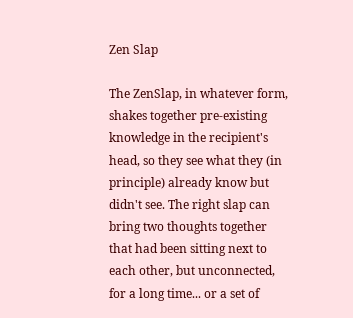Zen Slap

The ZenSlap, in whatever form, shakes together pre-existing knowledge in the recipient's head, so they see what they (in principle) already know but didn't see. The right slap can bring two thoughts together that had been sitting next to each other, but unconnected, for a long time... or a set of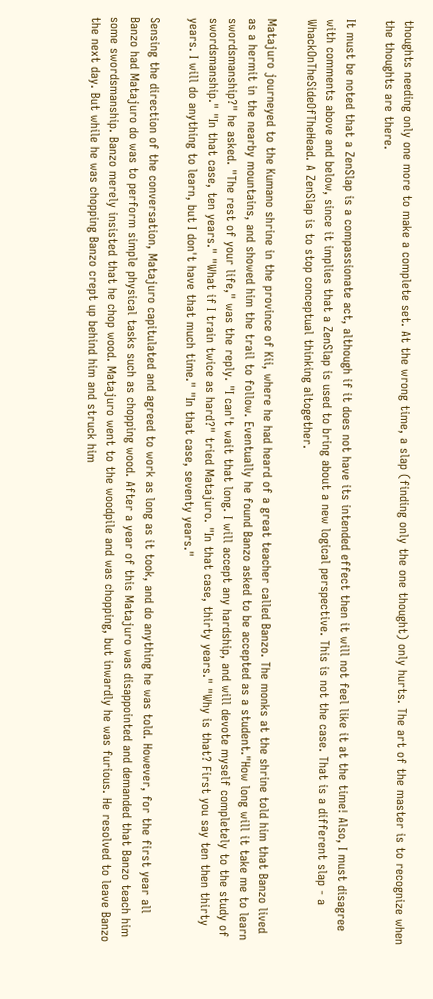thoughts needing only one more to make a complete set. At the wrong time, a slap (finding only the one thought) only hurts. The art of the master is to recognize when the thoughts are there.

It must be noted that a ZenSlap is a compassionate act, although if it does not have its intended effect then it will not feel like it at the time! Also, I must disagree with comments above and below, since it implies that a ZenSlap is used to bring about a new logical perspective. This is not the case. That is a different slap - a WhackOnTheSideOfTheHead. A ZenSlap is to stop conceptual thinking altogether.

Matajuro journeyed to the Kumano shrine in the province of Kii, where he had heard of a great teacher called Banzo. The monks at the shrine told him that Banzo lived as a hermit in the nearby mountains, and showed him the trail to follow. Eventually he found Banzo asked to be accepted as a student."How long will it take me to learn swordsmanship?" he asked. "The rest of your life," was the reply. "I can't wait that long. I will accept any hardship, and will devote myself completely to the study of swordsmanship." "In that case, ten years." "What if I train twice as hard?" tried Matajuro. "In that case, thirty years." "Why is that? First you say ten then thirty years. I will do anything to learn, but I don't have that much time." "In that case, seventy years."

Sensing the direction of the conversation, Matajuro capitulated and agreed to work as long as it took, and do anything he was told. However, for the first year all Banzo had Matajuro do was to perform simple physical tasks such as chopping wood. After a year of this Matajuro was disappointed and demanded that Banzo teach him some swordsmanship. Banzo merely insisted that he chop wood. Matajuro went to the woodpile and was chopping, but inwardly he was furious. He resolved to leave Banzo the next day. But while he was chopping Banzo crept up behind him and struck him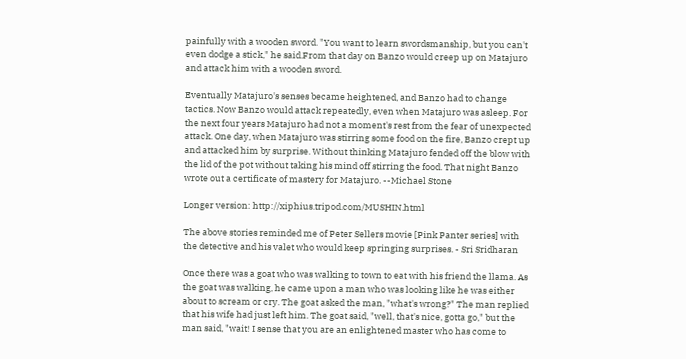painfully with a wooden sword. "You want to learn swordsmanship, but you can't even dodge a stick," he said.From that day on Banzo would creep up on Matajuro and attack him with a wooden sword.

Eventually Matajuro's senses became heightened, and Banzo had to change tactics. Now Banzo would attack repeatedly, even when Matajuro was asleep. For the next four years Matajuro had not a moment's rest from the fear of unexpected attack. One day, when Matajuro was stirring some food on the fire, Banzo crept up and attacked him by surprise. Without thinking Matajuro fended off the blow with the lid of the pot without taking his mind off stirring the food. That night Banzo wrote out a certificate of mastery for Matajuro. --Michael Stone

Longer version: http://xiphius.tripod.com/MUSHIN.html

The above stories reminded me of Peter Sellers movie [Pink Panter series] with the detective and his valet who would keep springing surprises. - Sri Sridharan

Once there was a goat who was walking to town to eat with his friend the llama. As the goat was walking, he came upon a man who was looking like he was either about to scream or cry. The goat asked the man, "what's wrong?" The man replied that his wife had just left him. The goat said, "well, that's nice, gotta go," but the man said, "wait! I sense that you are an enlightened master who has come to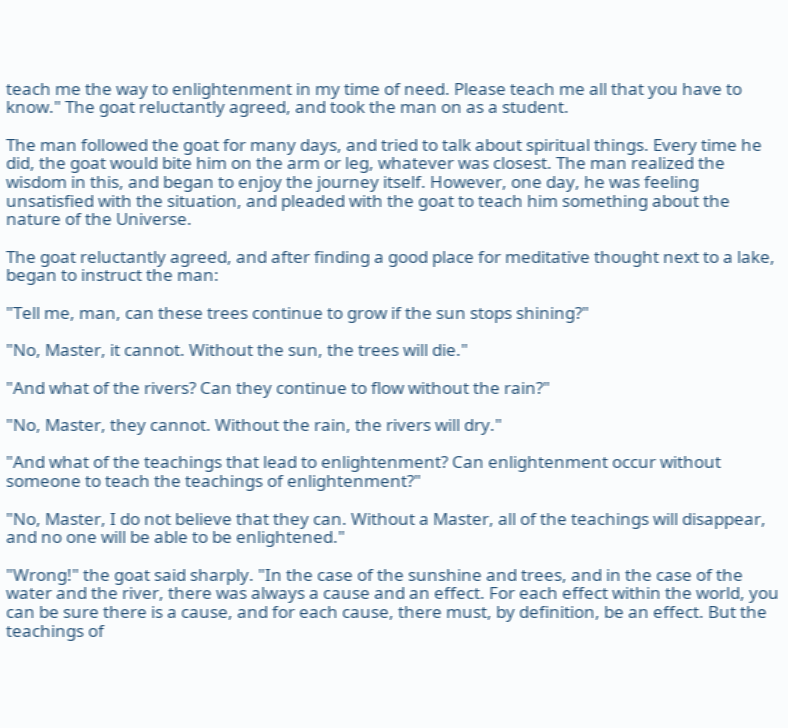teach me the way to enlightenment in my time of need. Please teach me all that you have to know." The goat reluctantly agreed, and took the man on as a student.

The man followed the goat for many days, and tried to talk about spiritual things. Every time he did, the goat would bite him on the arm or leg, whatever was closest. The man realized the wisdom in this, and began to enjoy the journey itself. However, one day, he was feeling unsatisfied with the situation, and pleaded with the goat to teach him something about the nature of the Universe.

The goat reluctantly agreed, and after finding a good place for meditative thought next to a lake, began to instruct the man:

"Tell me, man, can these trees continue to grow if the sun stops shining?"

"No, Master, it cannot. Without the sun, the trees will die."

"And what of the rivers? Can they continue to flow without the rain?"

"No, Master, they cannot. Without the rain, the rivers will dry."

"And what of the teachings that lead to enlightenment? Can enlightenment occur without someone to teach the teachings of enlightenment?"

"No, Master, I do not believe that they can. Without a Master, all of the teachings will disappear, and no one will be able to be enlightened."

"Wrong!" the goat said sharply. "In the case of the sunshine and trees, and in the case of the water and the river, there was always a cause and an effect. For each effect within the world, you can be sure there is a cause, and for each cause, there must, by definition, be an effect. But the teachings of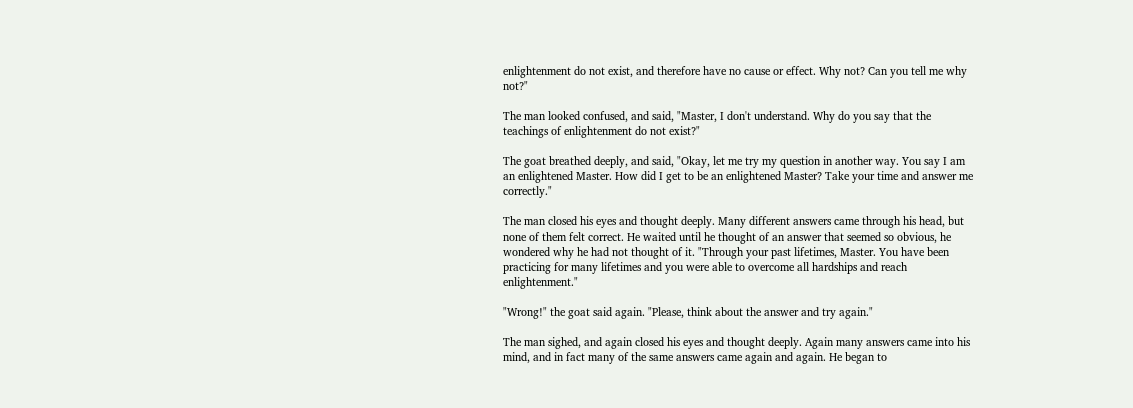enlightenment do not exist, and therefore have no cause or effect. Why not? Can you tell me why not?"

The man looked confused, and said, "Master, I don't understand. Why do you say that the teachings of enlightenment do not exist?"

The goat breathed deeply, and said, "Okay, let me try my question in another way. You say I am an enlightened Master. How did I get to be an enlightened Master? Take your time and answer me correctly."

The man closed his eyes and thought deeply. Many different answers came through his head, but none of them felt correct. He waited until he thought of an answer that seemed so obvious, he wondered why he had not thought of it. "Through your past lifetimes, Master. You have been practicing for many lifetimes and you were able to overcome all hardships and reach enlightenment."

"Wrong!" the goat said again. "Please, think about the answer and try again."

The man sighed, and again closed his eyes and thought deeply. Again many answers came into his mind, and in fact many of the same answers came again and again. He began to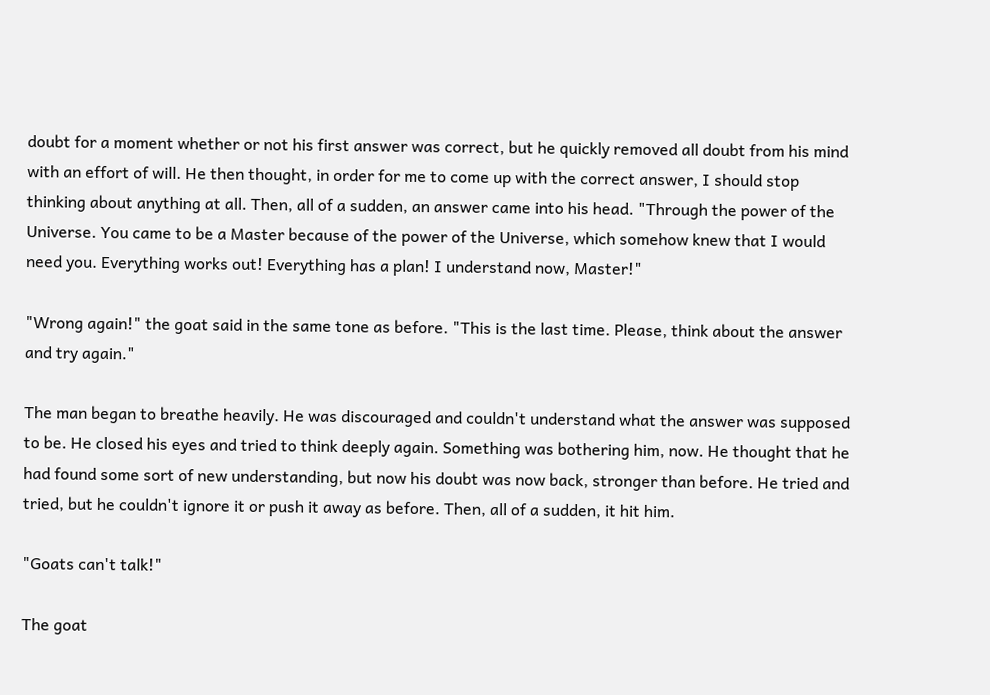doubt for a moment whether or not his first answer was correct, but he quickly removed all doubt from his mind with an effort of will. He then thought, in order for me to come up with the correct answer, I should stop thinking about anything at all. Then, all of a sudden, an answer came into his head. "Through the power of the Universe. You came to be a Master because of the power of the Universe, which somehow knew that I would need you. Everything works out! Everything has a plan! I understand now, Master!"

"Wrong again!" the goat said in the same tone as before. "This is the last time. Please, think about the answer and try again."

The man began to breathe heavily. He was discouraged and couldn't understand what the answer was supposed to be. He closed his eyes and tried to think deeply again. Something was bothering him, now. He thought that he had found some sort of new understanding, but now his doubt was now back, stronger than before. He tried and tried, but he couldn't ignore it or push it away as before. Then, all of a sudden, it hit him.

"Goats can't talk!"

The goat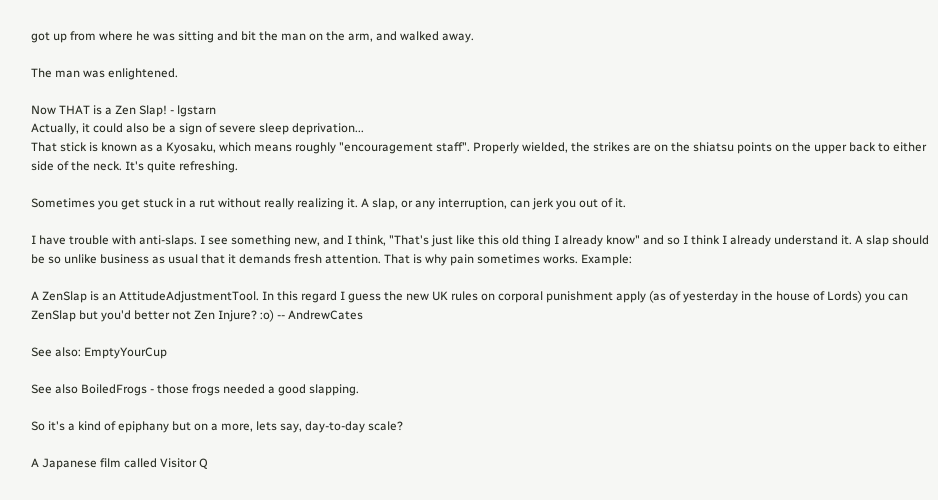got up from where he was sitting and bit the man on the arm, and walked away.

The man was enlightened.

Now THAT is a Zen Slap! - lgstarn
Actually, it could also be a sign of severe sleep deprivation...
That stick is known as a Kyosaku, which means roughly "encouragement staff". Properly wielded, the strikes are on the shiatsu points on the upper back to either side of the neck. It's quite refreshing.

Sometimes you get stuck in a rut without really realizing it. A slap, or any interruption, can jerk you out of it.

I have trouble with anti-slaps. I see something new, and I think, "That's just like this old thing I already know" and so I think I already understand it. A slap should be so unlike business as usual that it demands fresh attention. That is why pain sometimes works. Example:

A ZenSlap is an AttitudeAdjustmentTool. In this regard I guess the new UK rules on corporal punishment apply (as of yesterday in the house of Lords) you can ZenSlap but you'd better not Zen Injure? :o) -- AndrewCates

See also: EmptyYourCup

See also BoiledFrogs - those frogs needed a good slapping.

So it's a kind of epiphany but on a more, lets say, day-to-day scale?

A Japanese film called Visitor Q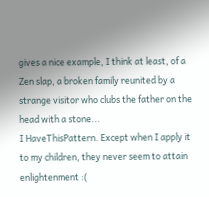gives a nice example, I think at least, of a Zen slap, a broken family reunited by a strange visitor who clubs the father on the head with a stone...
I HaveThisPattern. Except when I apply it to my children, they never seem to attain enlightenment :(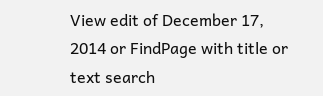View edit of December 17, 2014 or FindPage with title or text search